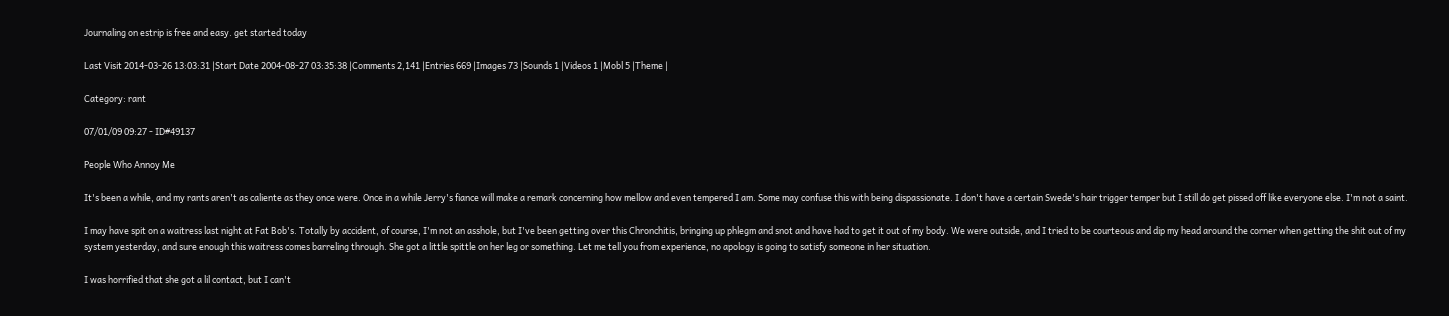Journaling on estrip is free and easy. get started today

Last Visit 2014-03-26 13:03:31 |Start Date 2004-08-27 03:35:38 |Comments 2,141 |Entries 669 |Images 73 |Sounds 1 |Videos 1 |Mobl 5 |Theme |

Category: rant

07/01/09 09:27 - ID#49137

People Who Annoy Me

It's been a while, and my rants aren't as caliente as they once were. Once in a while Jerry's fiance will make a remark concerning how mellow and even tempered I am. Some may confuse this with being dispassionate. I don't have a certain Swede's hair trigger temper but I still do get pissed off like everyone else. I'm not a saint.

I may have spit on a waitress last night at Fat Bob's. Totally by accident, of course, I'm not an asshole, but I've been getting over this Chronchitis, bringing up phlegm and snot and have had to get it out of my body. We were outside, and I tried to be courteous and dip my head around the corner when getting the shit out of my system yesterday, and sure enough this waitress comes barreling through. She got a little spittle on her leg or something. Let me tell you from experience, no apology is going to satisfy someone in her situation.

I was horrified that she got a lil contact, but I can't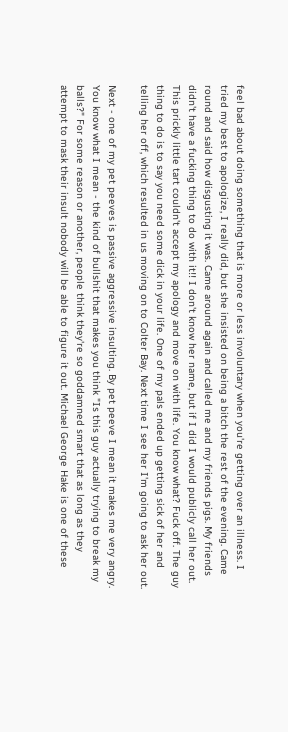feel bad about doing something that is more or less involuntary when you're getting over an illness. I tried my best to apologize, I really did, but she insisted on being a bitch the rest of the evening. Came round and said how disgusting it was. Came around again and called me and my friends pigs. My friends didn't have a fucking thing to do with it!! I don't know her name, but if I did I would publicly call her out. This prickly little tart couldn't accept my apology and move on with life. You know what? Fuck off. The guy thing to do is to say you need some dick in your life. One of my pals ended up getting sick of her and telling her off, which resulted in us moving on to Colter Bay. Next time I see her I'm going to ask her out.

Next - one of my pet peeves is passive aggressive insulting. By pet peeve I mean it makes me very angry. You know what I mean - the kind of bullshit that makes you think "Is this guy actually trying to break my balls?" For some reason or another, people think they're so goddamned smart that as long as they attempt to mask their insult nobody will be able to figure it out. Michael George Hake is one of these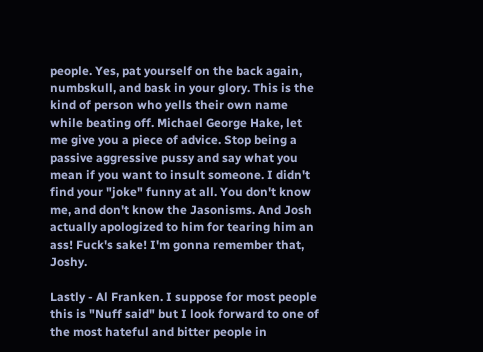people. Yes, pat yourself on the back again, numbskull, and bask in your glory. This is the kind of person who yells their own name while beating off. Michael George Hake, let me give you a piece of advice. Stop being a passive aggressive pussy and say what you mean if you want to insult someone. I didn't find your "joke" funny at all. You don't know me, and don't know the Jasonisms. And Josh actually apologized to him for tearing him an ass! Fuck's sake! I'm gonna remember that, Joshy.

Lastly - Al Franken. I suppose for most people this is "Nuff said" but I look forward to one of the most hateful and bitter people in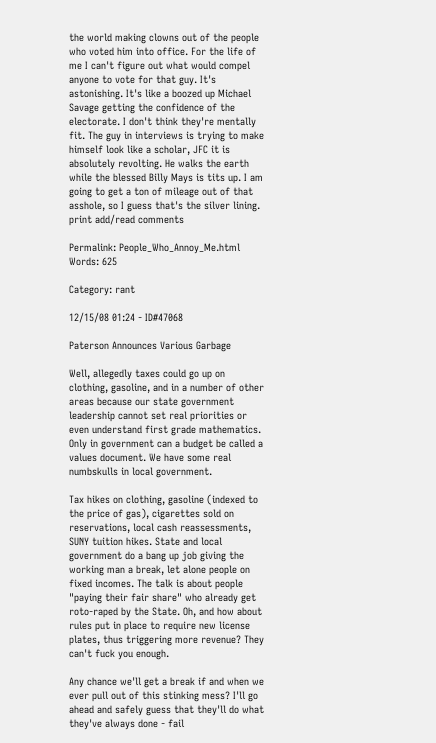the world making clowns out of the people who voted him into office. For the life of me I can't figure out what would compel anyone to vote for that guy. It's astonishing. It's like a boozed up Michael Savage getting the confidence of the electorate. I don't think they're mentally fit. The guy in interviews is trying to make himself look like a scholar, JFC it is absolutely revolting. He walks the earth while the blessed Billy Mays is tits up. I am going to get a ton of mileage out of that asshole, so I guess that's the silver lining.
print add/read comments

Permalink: People_Who_Annoy_Me.html
Words: 625

Category: rant

12/15/08 01:24 - ID#47068

Paterson Announces Various Garbage

Well, allegedly taxes could go up on clothing, gasoline, and in a number of other areas because our state government leadership cannot set real priorities or even understand first grade mathematics. Only in government can a budget be called a values document. We have some real numbskulls in local government.

Tax hikes on clothing, gasoline (indexed to the price of gas), cigarettes sold on reservations, local cash reassessments, SUNY tuition hikes. State and local government do a bang up job giving the working man a break, let alone people on fixed incomes. The talk is about people "paying their fair share" who already get roto-raped by the State. Oh, and how about rules put in place to require new license plates, thus triggering more revenue? They can't fuck you enough.

Any chance we'll get a break if and when we ever pull out of this stinking mess? I'll go ahead and safely guess that they'll do what they've always done - fail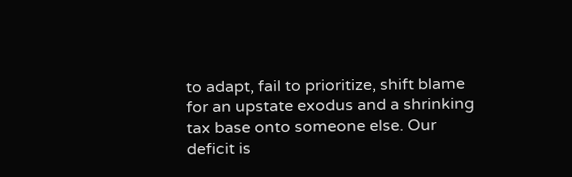to adapt, fail to prioritize, shift blame for an upstate exodus and a shrinking tax base onto someone else. Our deficit is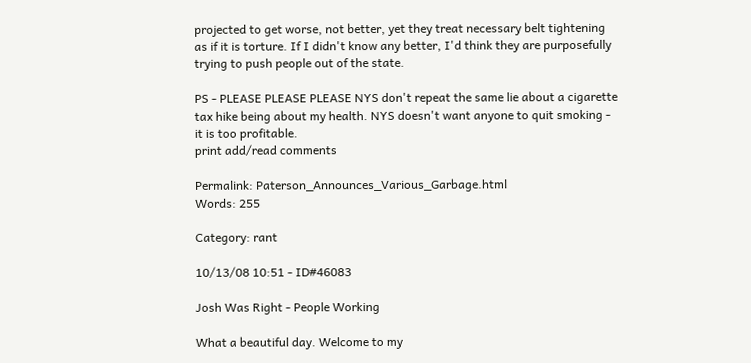projected to get worse, not better, yet they treat necessary belt tightening as if it is torture. If I didn't know any better, I'd think they are purposefully trying to push people out of the state.

PS - PLEASE PLEASE PLEASE NYS don't repeat the same lie about a cigarette tax hike being about my health. NYS doesn't want anyone to quit smoking - it is too profitable.
print add/read comments

Permalink: Paterson_Announces_Various_Garbage.html
Words: 255

Category: rant

10/13/08 10:51 - ID#46083

Josh Was Right - People Working

What a beautiful day. Welcome to my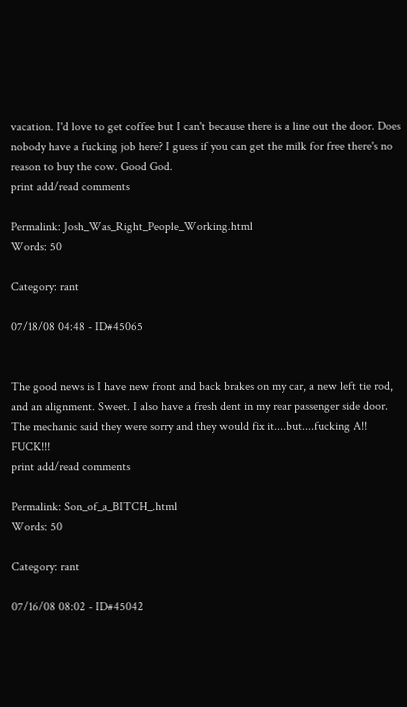vacation. I'd love to get coffee but I can't because there is a line out the door. Does nobody have a fucking job here? I guess if you can get the milk for free there's no reason to buy the cow. Good God.
print add/read comments

Permalink: Josh_Was_Right_People_Working.html
Words: 50

Category: rant

07/18/08 04:48 - ID#45065


The good news is I have new front and back brakes on my car, a new left tie rod, and an alignment. Sweet. I also have a fresh dent in my rear passenger side door. The mechanic said they were sorry and they would fix it....but....fucking A!! FUCK!!!
print add/read comments

Permalink: Son_of_a_BITCH_.html
Words: 50

Category: rant

07/16/08 08:02 - ID#45042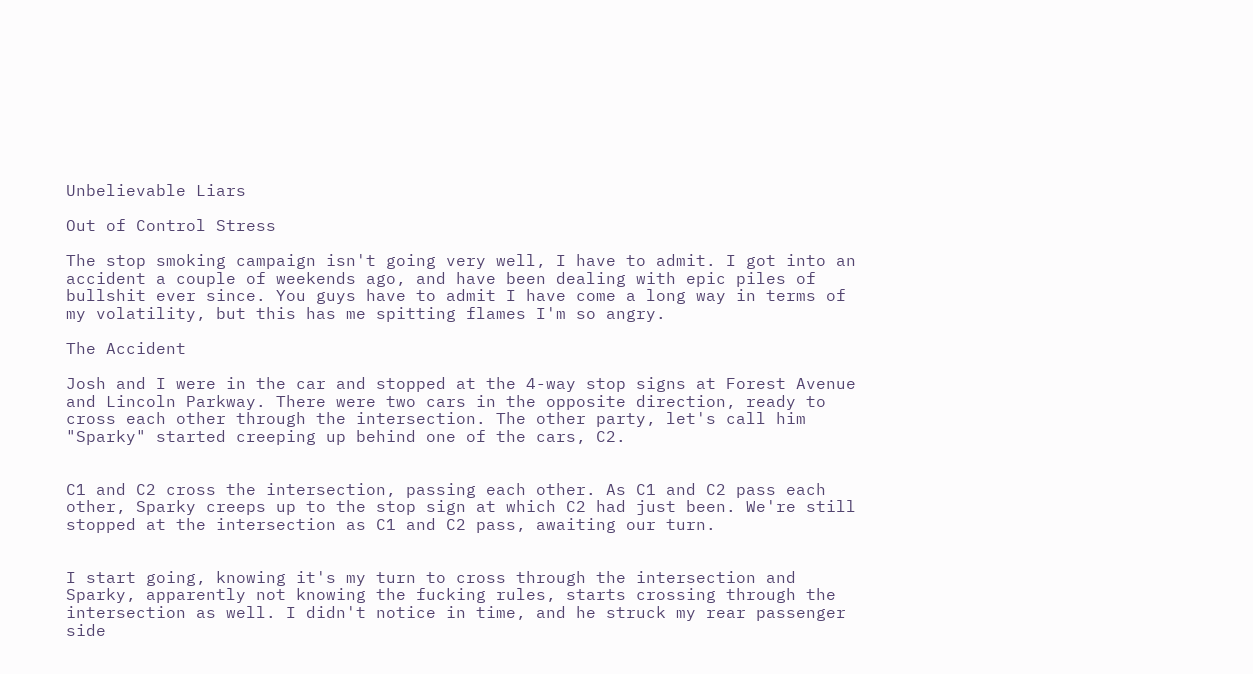Unbelievable Liars

Out of Control Stress

The stop smoking campaign isn't going very well, I have to admit. I got into an accident a couple of weekends ago, and have been dealing with epic piles of bullshit ever since. You guys have to admit I have come a long way in terms of my volatility, but this has me spitting flames I'm so angry.

The Accident

Josh and I were in the car and stopped at the 4-way stop signs at Forest Avenue and Lincoln Parkway. There were two cars in the opposite direction, ready to cross each other through the intersection. The other party, let's call him "Sparky" started creeping up behind one of the cars, C2.


C1 and C2 cross the intersection, passing each other. As C1 and C2 pass each other, Sparky creeps up to the stop sign at which C2 had just been. We're still stopped at the intersection as C1 and C2 pass, awaiting our turn.


I start going, knowing it's my turn to cross through the intersection and Sparky, apparently not knowing the fucking rules, starts crossing through the intersection as well. I didn't notice in time, and he struck my rear passenger side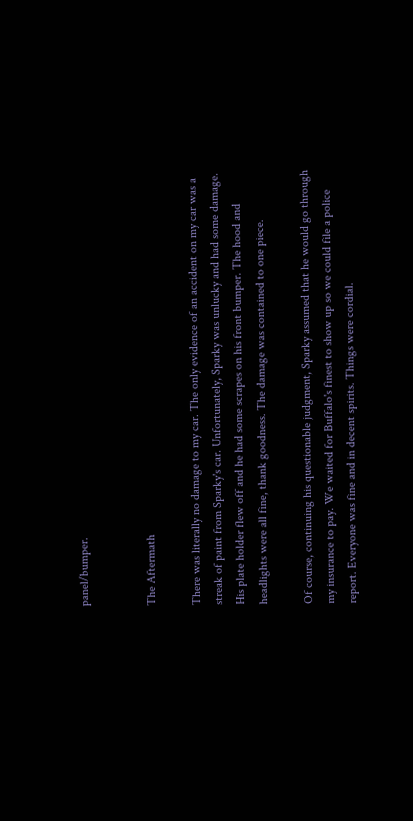panel/bumper.


The Aftermath

There was literally no damage to my car. The only evidence of an accident on my car was a streak of paint from Sparky's car. Unfortunately, Sparky was unlucky and had some damage. His plate holder flew off and he had some scrapes on his front bumper. The hood and headlights were all fine, thank goodness. The damage was contained to one piece.

Of course, continuing his questionable judgment, Sparky assumed that he would go through my insurance to pay. We waited for Buffalo's finest to show up so we could file a police report. Everyone was fine and in decent spirits. Things were cordial.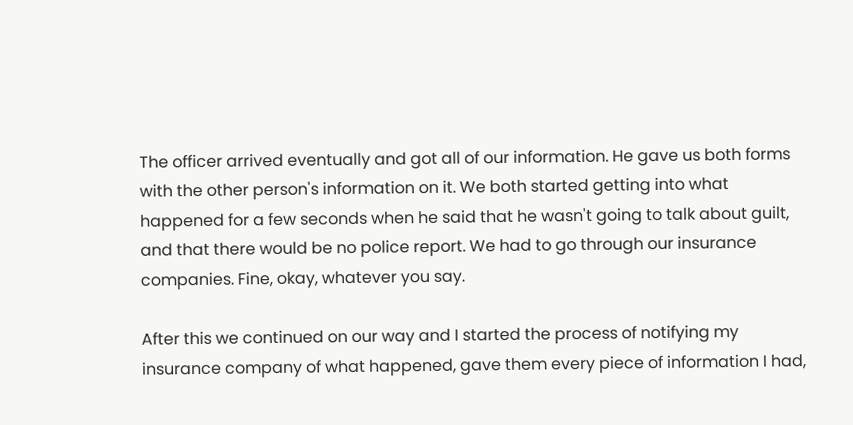The officer arrived eventually and got all of our information. He gave us both forms with the other person's information on it. We both started getting into what happened for a few seconds when he said that he wasn't going to talk about guilt, and that there would be no police report. We had to go through our insurance companies. Fine, okay, whatever you say.

After this we continued on our way and I started the process of notifying my insurance company of what happened, gave them every piece of information I had,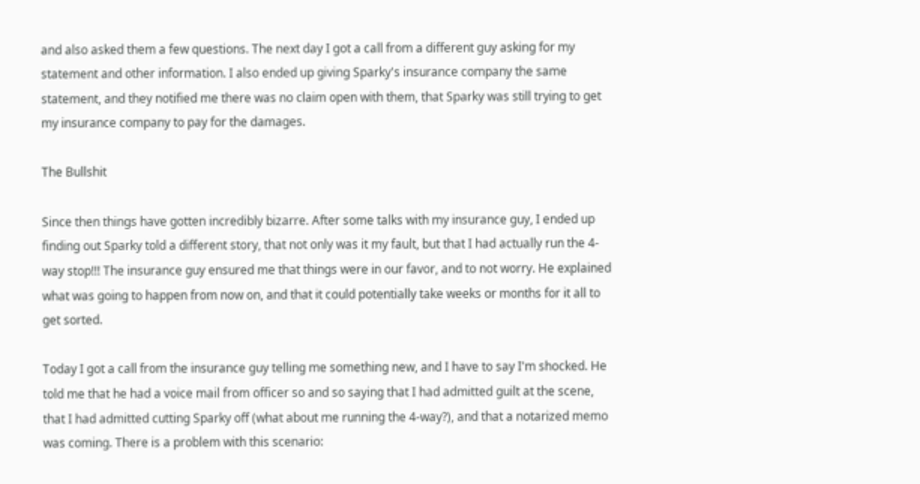and also asked them a few questions. The next day I got a call from a different guy asking for my statement and other information. I also ended up giving Sparky's insurance company the same statement, and they notified me there was no claim open with them, that Sparky was still trying to get my insurance company to pay for the damages.

The Bullshit

Since then things have gotten incredibly bizarre. After some talks with my insurance guy, I ended up finding out Sparky told a different story, that not only was it my fault, but that I had actually run the 4-way stop!!! The insurance guy ensured me that things were in our favor, and to not worry. He explained what was going to happen from now on, and that it could potentially take weeks or months for it all to get sorted.

Today I got a call from the insurance guy telling me something new, and I have to say I'm shocked. He told me that he had a voice mail from officer so and so saying that I had admitted guilt at the scene, that I had admitted cutting Sparky off (what about me running the 4-way?), and that a notarized memo was coming. There is a problem with this scenario: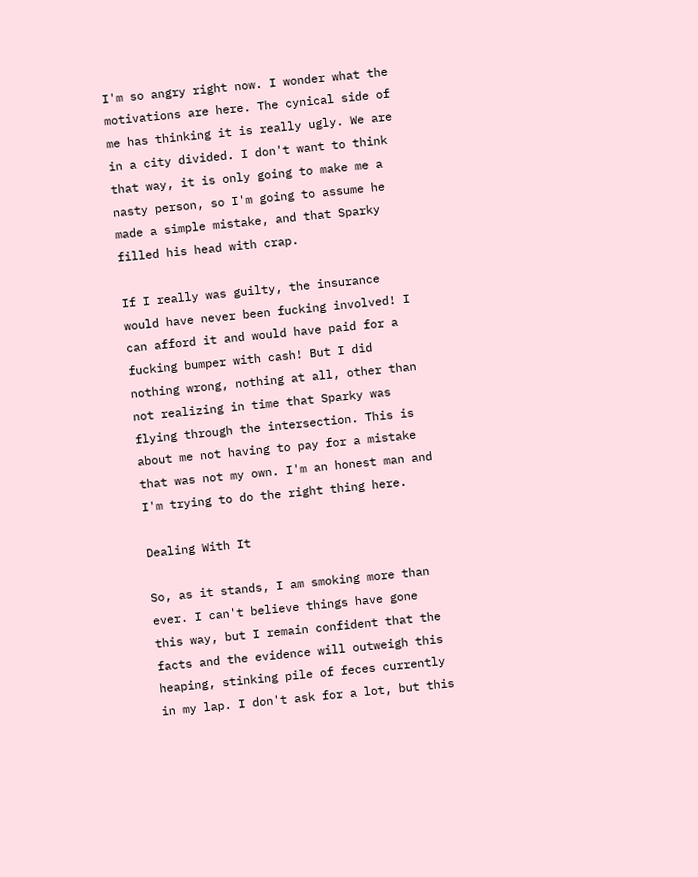I'm so angry right now. I wonder what the motivations are here. The cynical side of me has thinking it is really ugly. We are in a city divided. I don't want to think that way, it is only going to make me a nasty person, so I'm going to assume he made a simple mistake, and that Sparky filled his head with crap.

If I really was guilty, the insurance would have never been fucking involved! I can afford it and would have paid for a fucking bumper with cash! But I did nothing wrong, nothing at all, other than not realizing in time that Sparky was flying through the intersection. This is about me not having to pay for a mistake that was not my own. I'm an honest man and I'm trying to do the right thing here.

Dealing With It

So, as it stands, I am smoking more than ever. I can't believe things have gone this way, but I remain confident that the facts and the evidence will outweigh this heaping, stinking pile of feces currently in my lap. I don't ask for a lot, but this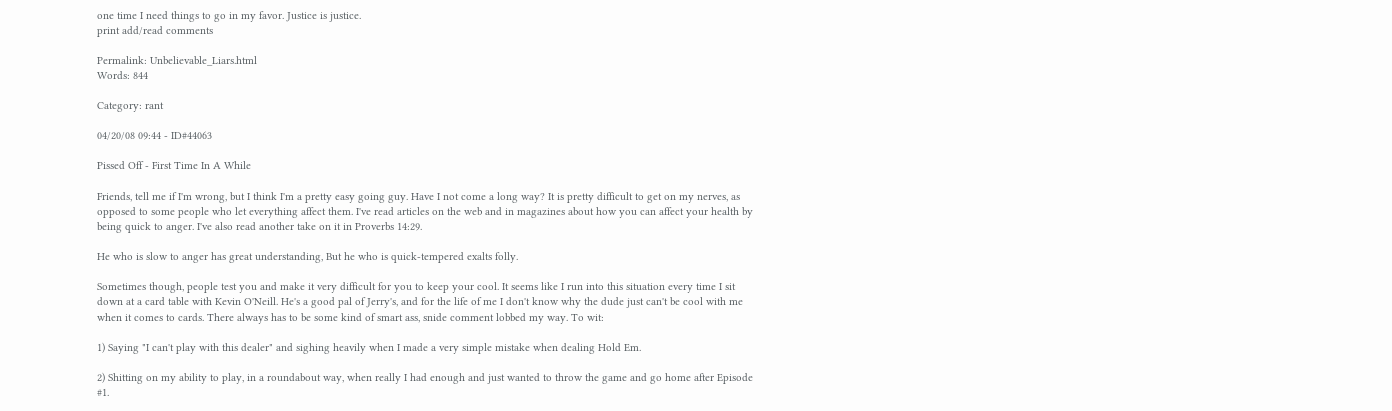one time I need things to go in my favor. Justice is justice.
print add/read comments

Permalink: Unbelievable_Liars.html
Words: 844

Category: rant

04/20/08 09:44 - ID#44063

Pissed Off - First Time In A While

Friends, tell me if I'm wrong, but I think I'm a pretty easy going guy. Have I not come a long way? It is pretty difficult to get on my nerves, as opposed to some people who let everything affect them. I've read articles on the web and in magazines about how you can affect your health by being quick to anger. I've also read another take on it in Proverbs 14:29.

He who is slow to anger has great understanding, But he who is quick-tempered exalts folly.

Sometimes though, people test you and make it very difficult for you to keep your cool. It seems like I run into this situation every time I sit down at a card table with Kevin O'Neill. He's a good pal of Jerry's, and for the life of me I don't know why the dude just can't be cool with me when it comes to cards. There always has to be some kind of smart ass, snide comment lobbed my way. To wit:

1) Saying "I can't play with this dealer" and sighing heavily when I made a very simple mistake when dealing Hold Em.

2) Shitting on my ability to play, in a roundabout way, when really I had enough and just wanted to throw the game and go home after Episode #1.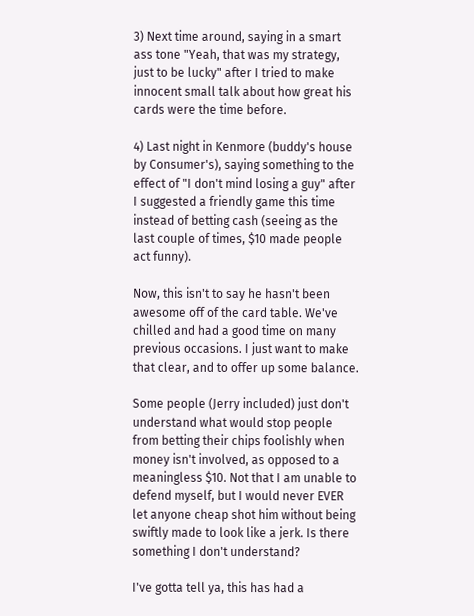3) Next time around, saying in a smart ass tone "Yeah, that was my strategy, just to be lucky" after I tried to make innocent small talk about how great his cards were the time before.

4) Last night in Kenmore (buddy's house by Consumer's), saying something to the effect of "I don't mind losing a guy" after I suggested a friendly game this time instead of betting cash (seeing as the last couple of times, $10 made people act funny).

Now, this isn't to say he hasn't been awesome off of the card table. We've chilled and had a good time on many previous occasions. I just want to make that clear, and to offer up some balance.

Some people (Jerry included) just don't understand what would stop people from betting their chips foolishly when money isn't involved, as opposed to a meaningless $10. Not that I am unable to defend myself, but I would never EVER let anyone cheap shot him without being swiftly made to look like a jerk. Is there something I don't understand?

I've gotta tell ya, this has had a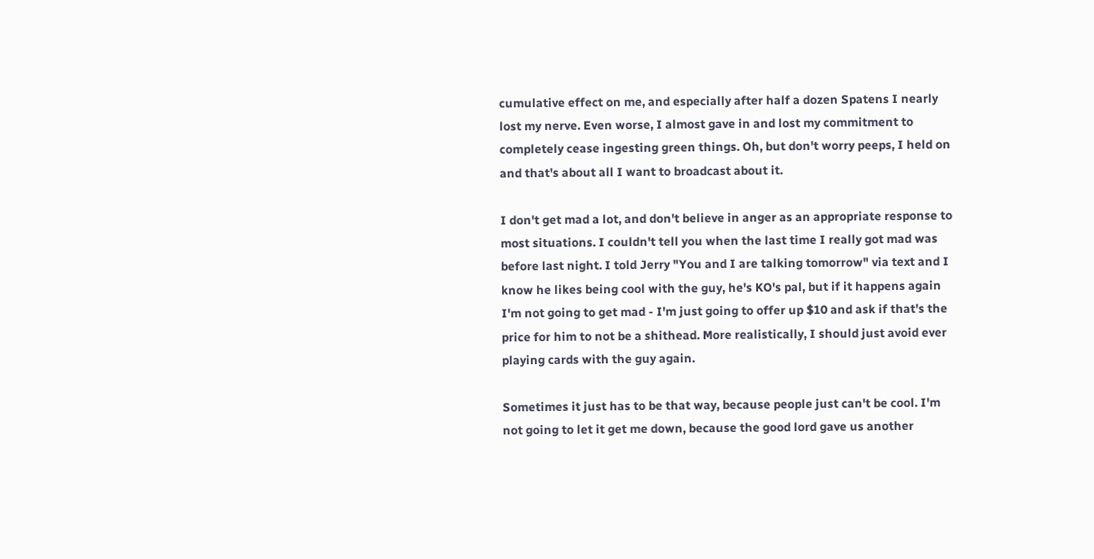cumulative effect on me, and especially after half a dozen Spatens I nearly lost my nerve. Even worse, I almost gave in and lost my commitment to completely cease ingesting green things. Oh, but don't worry peeps, I held on and that's about all I want to broadcast about it.

I don't get mad a lot, and don't believe in anger as an appropriate response to most situations. I couldn't tell you when the last time I really got mad was before last night. I told Jerry "You and I are talking tomorrow" via text and I know he likes being cool with the guy, he's KO's pal, but if it happens again I'm not going to get mad - I'm just going to offer up $10 and ask if that's the price for him to not be a shithead. More realistically, I should just avoid ever playing cards with the guy again.

Sometimes it just has to be that way, because people just can't be cool. I'm not going to let it get me down, because the good lord gave us another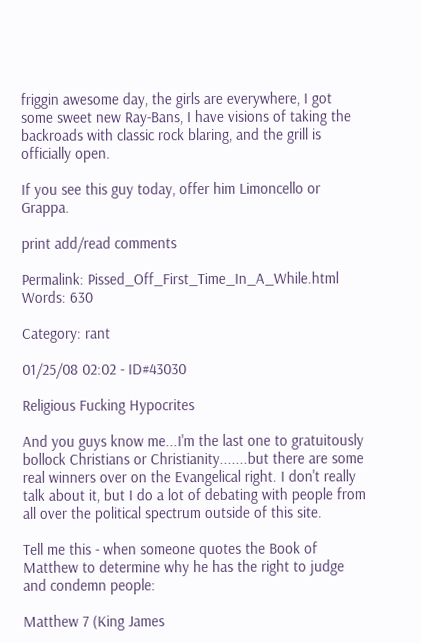friggin awesome day, the girls are everywhere, I got some sweet new Ray-Bans, I have visions of taking the backroads with classic rock blaring, and the grill is officially open.

If you see this guy today, offer him Limoncello or Grappa.

print add/read comments

Permalink: Pissed_Off_First_Time_In_A_While.html
Words: 630

Category: rant

01/25/08 02:02 - ID#43030

Religious Fucking Hypocrites

And you guys know me...I'm the last one to gratuitously bollock Christians or Christianity.......but there are some real winners over on the Evangelical right. I don't really talk about it, but I do a lot of debating with people from all over the political spectrum outside of this site.

Tell me this - when someone quotes the Book of Matthew to determine why he has the right to judge and condemn people:

Matthew 7 (King James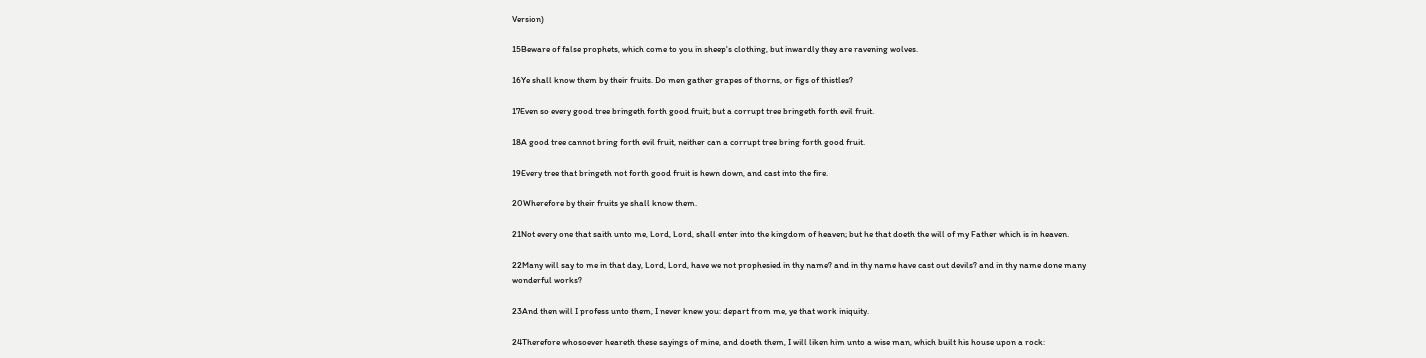Version)

15Beware of false prophets, which come to you in sheep's clothing, but inwardly they are ravening wolves.

16Ye shall know them by their fruits. Do men gather grapes of thorns, or figs of thistles?

17Even so every good tree bringeth forth good fruit; but a corrupt tree bringeth forth evil fruit.

18A good tree cannot bring forth evil fruit, neither can a corrupt tree bring forth good fruit.

19Every tree that bringeth not forth good fruit is hewn down, and cast into the fire.

20Wherefore by their fruits ye shall know them.

21Not every one that saith unto me, Lord, Lord, shall enter into the kingdom of heaven; but he that doeth the will of my Father which is in heaven.

22Many will say to me in that day, Lord, Lord, have we not prophesied in thy name? and in thy name have cast out devils? and in thy name done many wonderful works?

23And then will I profess unto them, I never knew you: depart from me, ye that work iniquity.

24Therefore whosoever heareth these sayings of mine, and doeth them, I will liken him unto a wise man, which built his house upon a rock: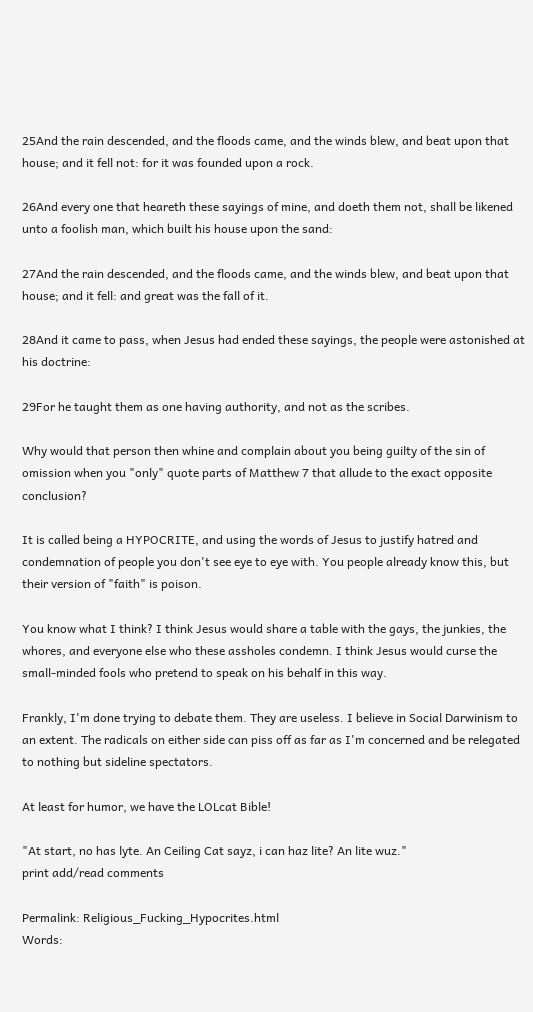25And the rain descended, and the floods came, and the winds blew, and beat upon that house; and it fell not: for it was founded upon a rock.

26And every one that heareth these sayings of mine, and doeth them not, shall be likened unto a foolish man, which built his house upon the sand:

27And the rain descended, and the floods came, and the winds blew, and beat upon that house; and it fell: and great was the fall of it.

28And it came to pass, when Jesus had ended these sayings, the people were astonished at his doctrine:

29For he taught them as one having authority, and not as the scribes.

Why would that person then whine and complain about you being guilty of the sin of omission when you "only" quote parts of Matthew 7 that allude to the exact opposite conclusion?

It is called being a HYPOCRITE, and using the words of Jesus to justify hatred and condemnation of people you don't see eye to eye with. You people already know this, but their version of "faith" is poison.

You know what I think? I think Jesus would share a table with the gays, the junkies, the whores, and everyone else who these assholes condemn. I think Jesus would curse the small-minded fools who pretend to speak on his behalf in this way.

Frankly, I'm done trying to debate them. They are useless. I believe in Social Darwinism to an extent. The radicals on either side can piss off as far as I'm concerned and be relegated to nothing but sideline spectators.

At least for humor, we have the LOLcat Bible!

"At start, no has lyte. An Ceiling Cat sayz, i can haz lite? An lite wuz."
print add/read comments

Permalink: Religious_Fucking_Hypocrites.html
Words: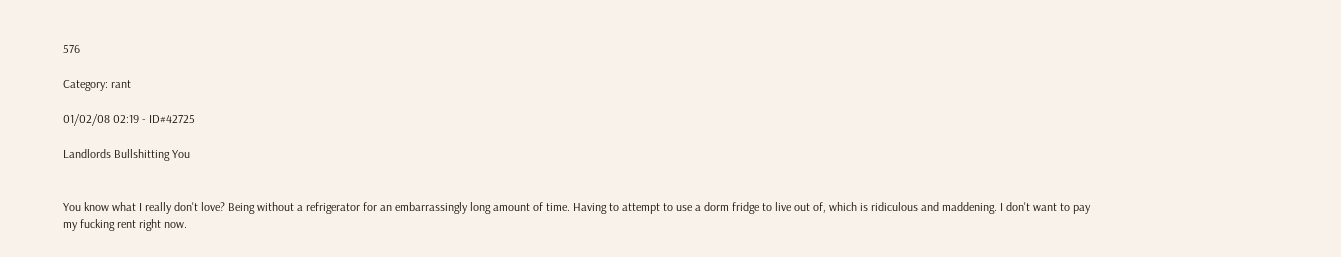576

Category: rant

01/02/08 02:19 - ID#42725

Landlords Bullshitting You


You know what I really don't love? Being without a refrigerator for an embarrassingly long amount of time. Having to attempt to use a dorm fridge to live out of, which is ridiculous and maddening. I don't want to pay my fucking rent right now.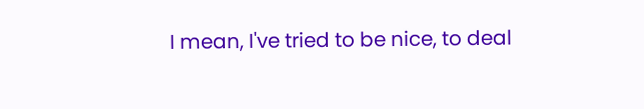I mean, I've tried to be nice, to deal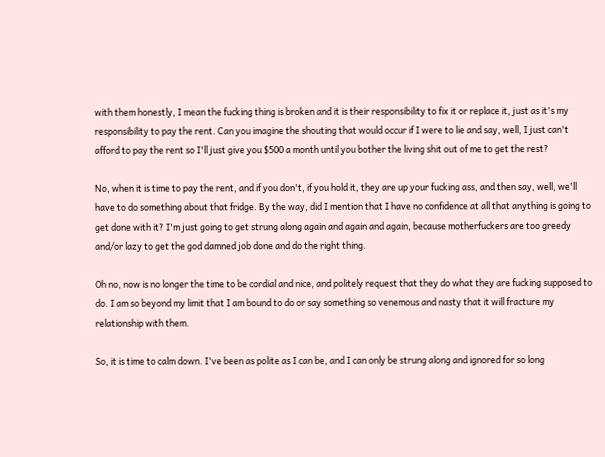with them honestly, I mean the fucking thing is broken and it is their responsibility to fix it or replace it, just as it's my responsibility to pay the rent. Can you imagine the shouting that would occur if I were to lie and say, well, I just can't afford to pay the rent so I'll just give you $500 a month until you bother the living shit out of me to get the rest?

No, when it is time to pay the rent, and if you don't, if you hold it, they are up your fucking ass, and then say, well, we'll have to do something about that fridge. By the way, did I mention that I have no confidence at all that anything is going to get done with it? I'm just going to get strung along again and again and again, because motherfuckers are too greedy and/or lazy to get the god damned job done and do the right thing.

Oh no, now is no longer the time to be cordial and nice, and politely request that they do what they are fucking supposed to do. I am so beyond my limit that I am bound to do or say something so venemous and nasty that it will fracture my relationship with them.

So, it is time to calm down. I've been as polite as I can be, and I can only be strung along and ignored for so long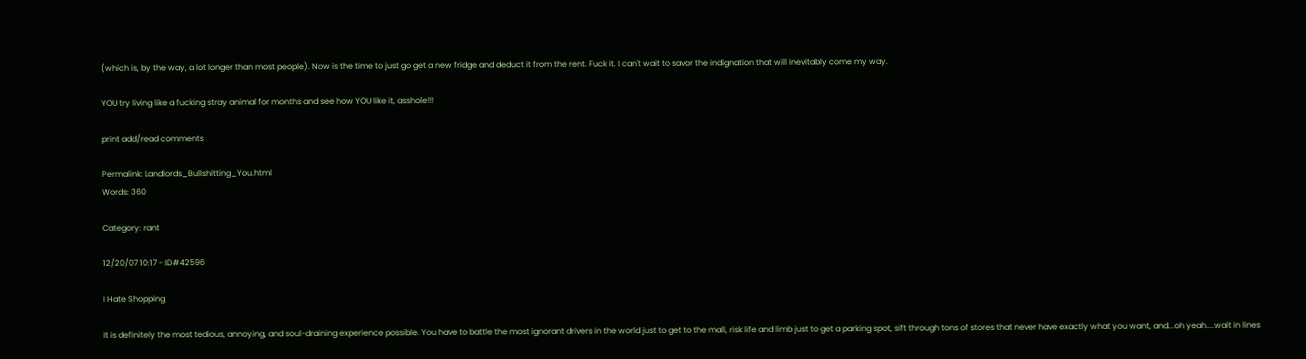(which is, by the way, a lot longer than most people). Now is the time to just go get a new fridge and deduct it from the rent. Fuck it. I can't wait to savor the indignation that will inevitably come my way.

YOU try living like a fucking stray animal for months and see how YOU like it, asshole!!!

print add/read comments

Permalink: Landlords_Bullshitting_You.html
Words: 360

Category: rant

12/20/07 10:17 - ID#42596

I Hate Shopping

It is definitely the most tedious, annoying, and soul-draining experience possible. You have to battle the most ignorant drivers in the world just to get to the mall, risk life and limb just to get a parking spot, sift through tons of stores that never have exactly what you want, and...oh yeah....wait in lines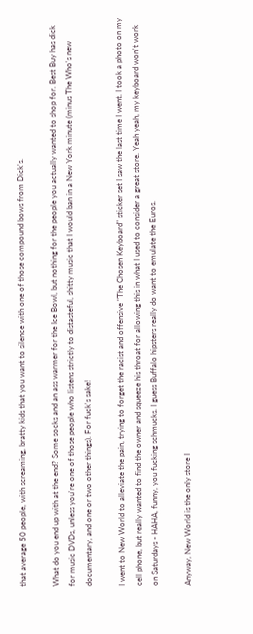that average 50 people, with screaming, bratty kids that you want to silence with one of those compound bows from Dick's.

What do you end up with at the end? Some socks and an ass warmer for the Ice Bowl, but nothing for the people you actually wanted to shop for. Best Buy has dick for music DVDs, unless you're one of those people who listens strictly to distasteful, shitty music that I would ban in a New York minute (minus The Who's new documentary, and one or two other things). For fuck's sake!

I went to New World to alleviate the pain, trying to forget the racist and offensive "The Chosen Keyboard" sticker set I saw the last time I went. I took a photo on my cell phone, but really wanted to find the owner and squeeze his throat for allowing this in what I used to consider a great store. Yeah yeah, my keyboard won't work on Saturdays - HAHA, funny, you fucking schmucks. I guess Buffalo hipsters really do want to emulate the Euros.

Anyway, New World is the only store I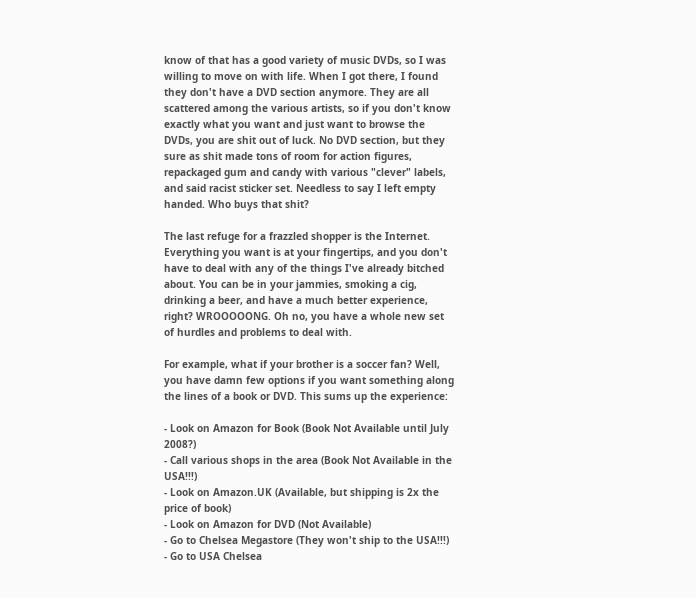know of that has a good variety of music DVDs, so I was willing to move on with life. When I got there, I found they don't have a DVD section anymore. They are all scattered among the various artists, so if you don't know exactly what you want and just want to browse the DVDs, you are shit out of luck. No DVD section, but they sure as shit made tons of room for action figures, repackaged gum and candy with various "clever" labels, and said racist sticker set. Needless to say I left empty handed. Who buys that shit?

The last refuge for a frazzled shopper is the Internet. Everything you want is at your fingertips, and you don't have to deal with any of the things I've already bitched about. You can be in your jammies, smoking a cig, drinking a beer, and have a much better experience, right? WROOOOONG. Oh no, you have a whole new set of hurdles and problems to deal with.

For example, what if your brother is a soccer fan? Well, you have damn few options if you want something along the lines of a book or DVD. This sums up the experience:

- Look on Amazon for Book (Book Not Available until July 2008?)
- Call various shops in the area (Book Not Available in the USA!!!)
- Look on Amazon.UK (Available, but shipping is 2x the price of book)
- Look on Amazon for DVD (Not Available)
- Go to Chelsea Megastore (They won't ship to the USA!!!)
- Go to USA Chelsea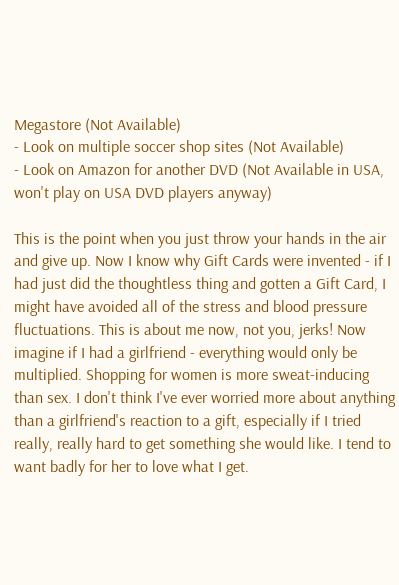Megastore (Not Available)
- Look on multiple soccer shop sites (Not Available)
- Look on Amazon for another DVD (Not Available in USA, won't play on USA DVD players anyway)

This is the point when you just throw your hands in the air and give up. Now I know why Gift Cards were invented - if I had just did the thoughtless thing and gotten a Gift Card, I might have avoided all of the stress and blood pressure fluctuations. This is about me now, not you, jerks! Now imagine if I had a girlfriend - everything would only be multiplied. Shopping for women is more sweat-inducing than sex. I don't think I've ever worried more about anything than a girlfriend's reaction to a gift, especially if I tried really, really hard to get something she would like. I tend to want badly for her to love what I get.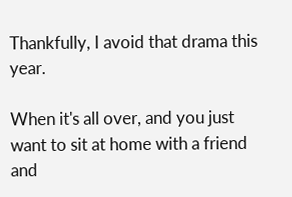Thankfully, I avoid that drama this year.

When it's all over, and you just want to sit at home with a friend and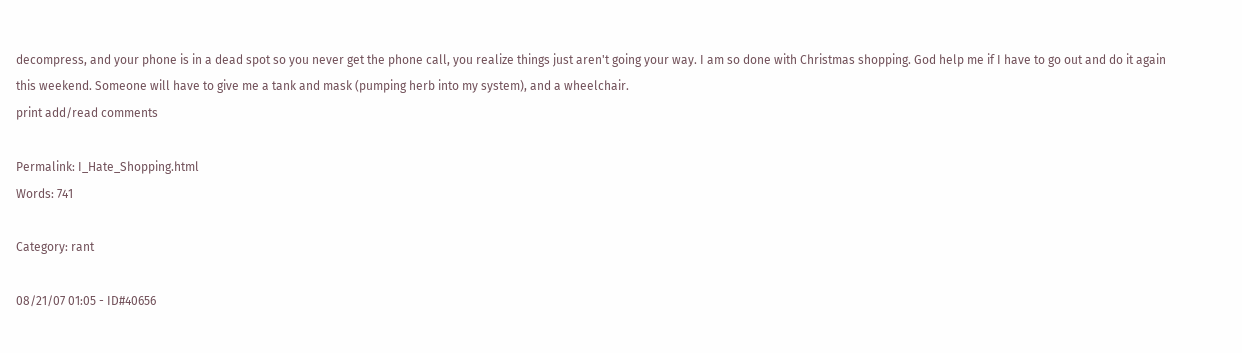decompress, and your phone is in a dead spot so you never get the phone call, you realize things just aren't going your way. I am so done with Christmas shopping. God help me if I have to go out and do it again this weekend. Someone will have to give me a tank and mask (pumping herb into my system), and a wheelchair.
print add/read comments

Permalink: I_Hate_Shopping.html
Words: 741

Category: rant

08/21/07 01:05 - ID#40656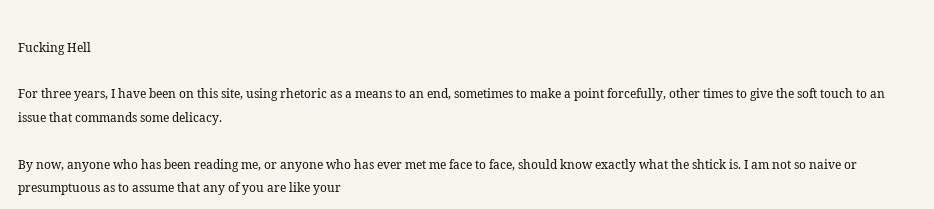Fucking Hell

For three years, I have been on this site, using rhetoric as a means to an end, sometimes to make a point forcefully, other times to give the soft touch to an issue that commands some delicacy.

By now, anyone who has been reading me, or anyone who has ever met me face to face, should know exactly what the shtick is. I am not so naive or presumptuous as to assume that any of you are like your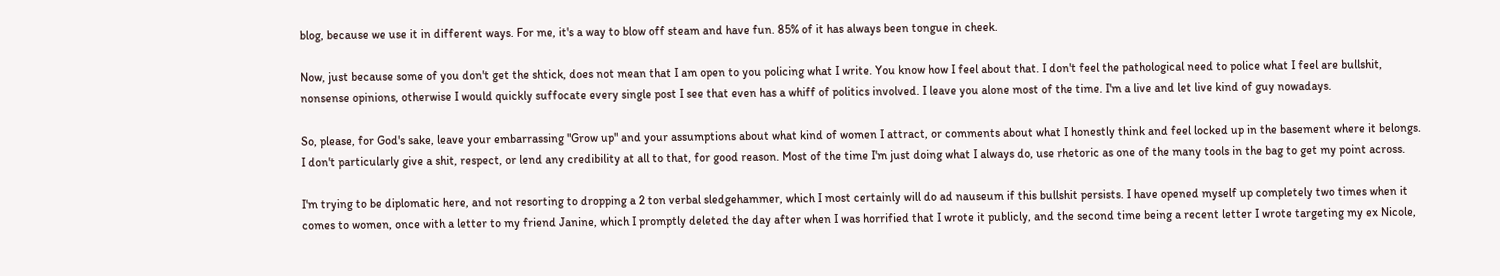blog, because we use it in different ways. For me, it's a way to blow off steam and have fun. 85% of it has always been tongue in cheek.

Now, just because some of you don't get the shtick, does not mean that I am open to you policing what I write. You know how I feel about that. I don't feel the pathological need to police what I feel are bullshit, nonsense opinions, otherwise I would quickly suffocate every single post I see that even has a whiff of politics involved. I leave you alone most of the time. I'm a live and let live kind of guy nowadays.

So, please, for God's sake, leave your embarrassing "Grow up" and your assumptions about what kind of women I attract, or comments about what I honestly think and feel locked up in the basement where it belongs. I don't particularly give a shit, respect, or lend any credibility at all to that, for good reason. Most of the time I'm just doing what I always do, use rhetoric as one of the many tools in the bag to get my point across.

I'm trying to be diplomatic here, and not resorting to dropping a 2 ton verbal sledgehammer, which I most certainly will do ad nauseum if this bullshit persists. I have opened myself up completely two times when it comes to women, once with a letter to my friend Janine, which I promptly deleted the day after when I was horrified that I wrote it publicly, and the second time being a recent letter I wrote targeting my ex Nicole,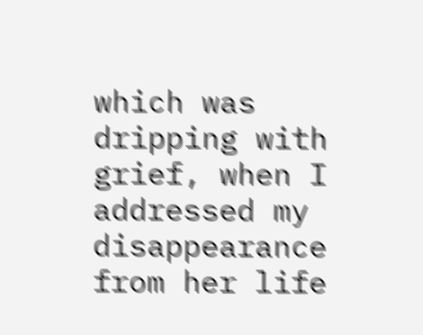which was dripping with grief, when I addressed my disappearance from her life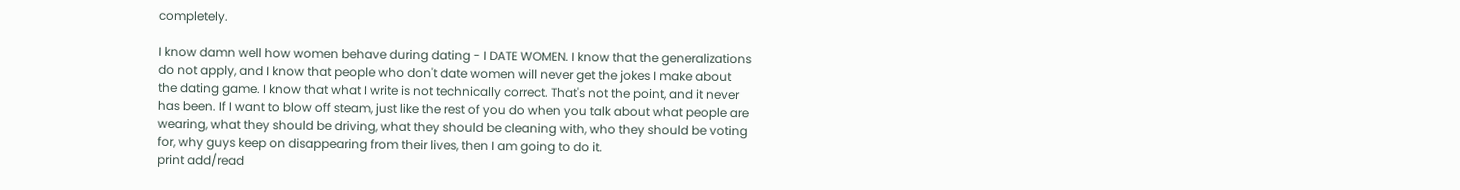completely.

I know damn well how women behave during dating - I DATE WOMEN. I know that the generalizations do not apply, and I know that people who don't date women will never get the jokes I make about the dating game. I know that what I write is not technically correct. That's not the point, and it never has been. If I want to blow off steam, just like the rest of you do when you talk about what people are wearing, what they should be driving, what they should be cleaning with, who they should be voting for, why guys keep on disappearing from their lives, then I am going to do it.
print add/read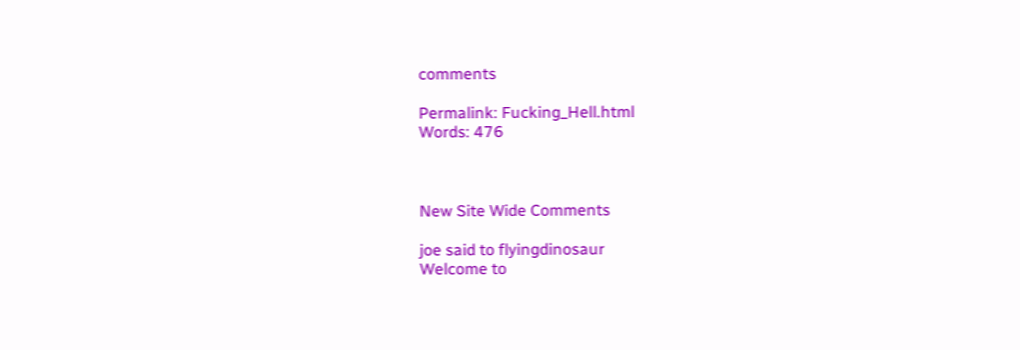comments

Permalink: Fucking_Hell.html
Words: 476



New Site Wide Comments

joe said to flyingdinosaur
Welcome to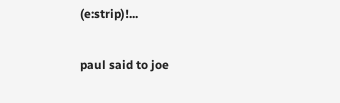(e:strip)!...

paul said to joe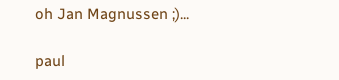oh Jan Magnussen ;)...

paul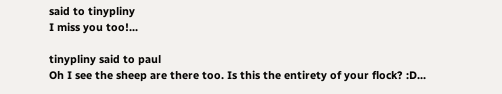said to tinypliny
I miss you too!...

tinypliny said to paul
Oh I see the sheep are there too. Is this the entirety of your flock? :D...